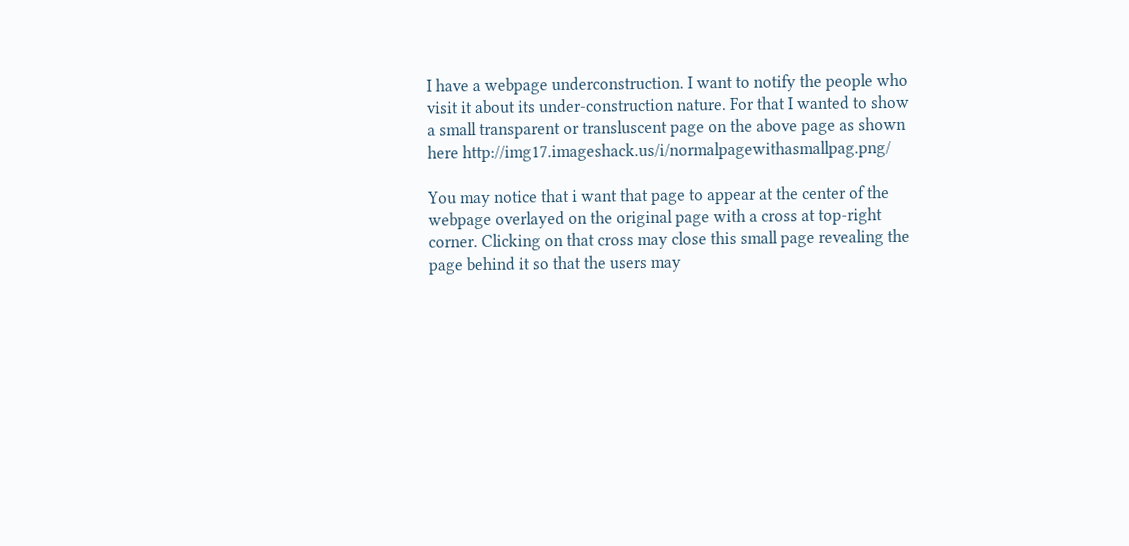I have a webpage underconstruction. I want to notify the people who visit it about its under-construction nature. For that I wanted to show a small transparent or transluscent page on the above page as shown here http://img17.imageshack.us/i/normalpagewithasmallpag.png/

You may notice that i want that page to appear at the center of the webpage overlayed on the original page with a cross at top-right corner. Clicking on that cross may close this small page revealing the page behind it so that the users may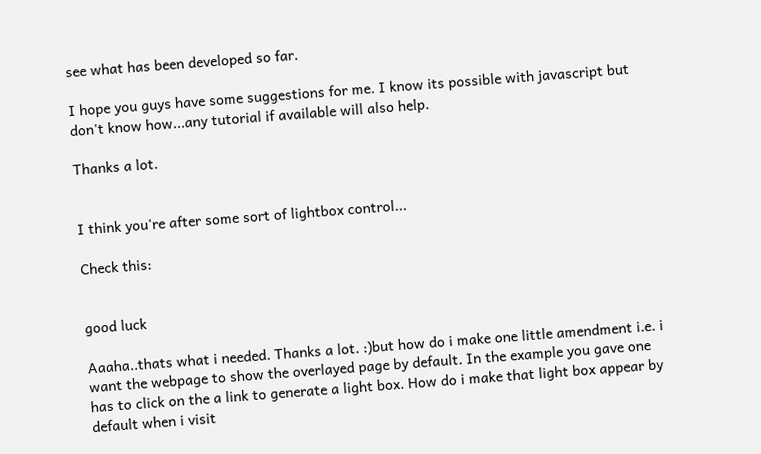see what has been developed so far.

I hope you guys have some suggestions for me. I know its possible with javascript but don't know how...any tutorial if available will also help.

Thanks a lot.


I think you're after some sort of lightbox control...

Check this:


good luck

Aaaha..thats what i needed. Thanks a lot. :)but how do i make one little amendment i.e. i want the webpage to show the overlayed page by default. In the example you gave one has to click on the a link to generate a light box. How do i make that light box appear by default when i visit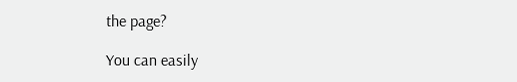the page?

You can easily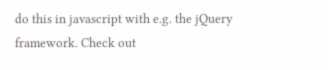do this in javascript with e.g. the jQuery framework. Check out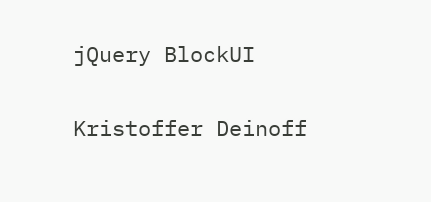jQuery BlockUI

Kristoffer Deinoff